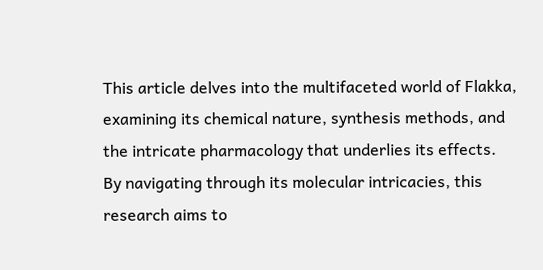This article delves into the multifaceted world of Flakka, examining its chemical nature, synthesis methods, and the intricate pharmacology that underlies its effects. By navigating through its molecular intricacies, this research aims to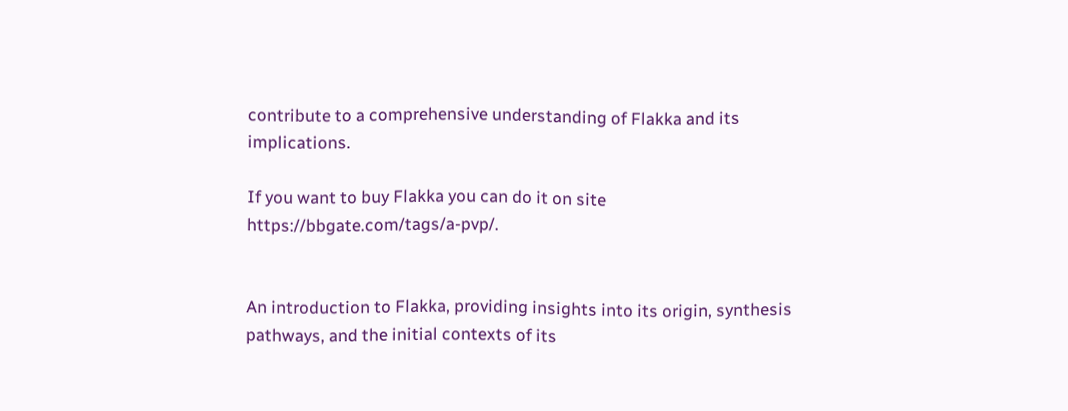contribute to a comprehensive understanding of Flakka and its implications.

If you want to buy Flakka you can do it on site https://bbgate.com/tags/a-pvp/.


An introduction to Flakka, providing insights into its origin, synthesis pathways, and the initial contexts of its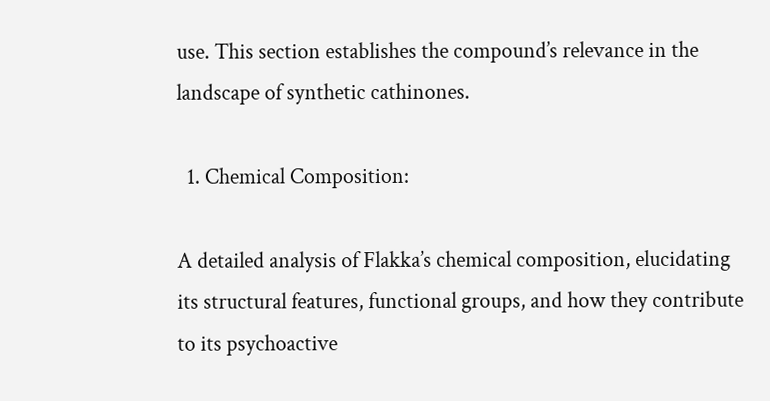use. This section establishes the compound’s relevance in the landscape of synthetic cathinones.

  1. Chemical Composition:

A detailed analysis of Flakka’s chemical composition, elucidating its structural features, functional groups, and how they contribute to its psychoactive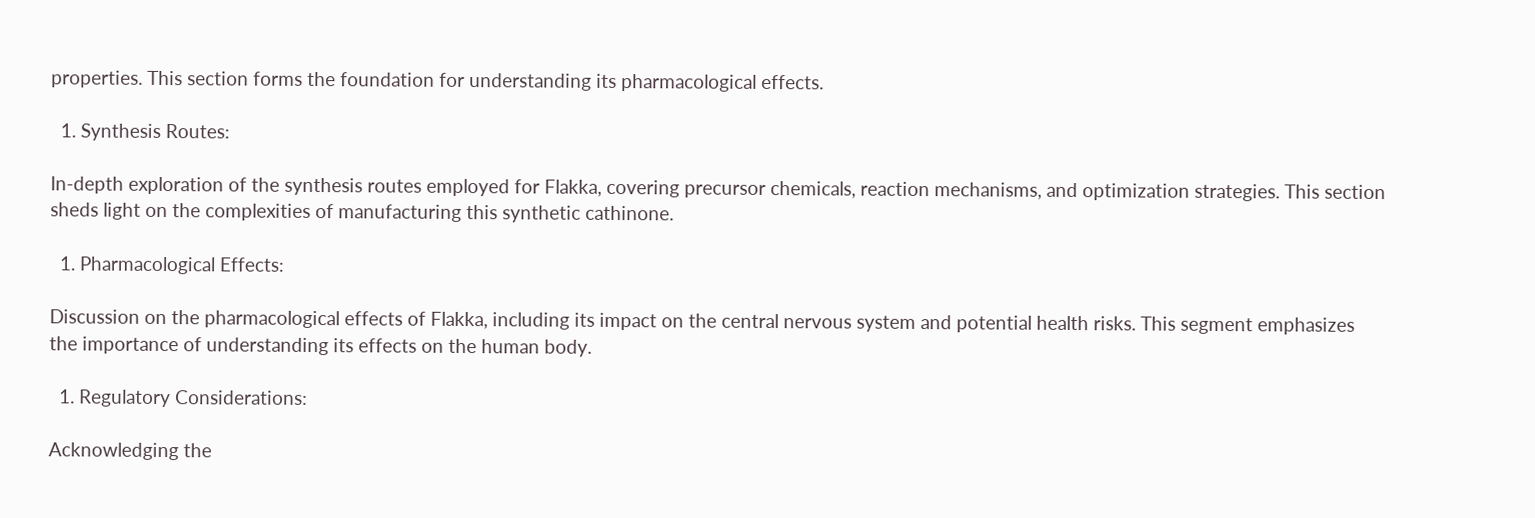properties. This section forms the foundation for understanding its pharmacological effects.

  1. Synthesis Routes:

In-depth exploration of the synthesis routes employed for Flakka, covering precursor chemicals, reaction mechanisms, and optimization strategies. This section sheds light on the complexities of manufacturing this synthetic cathinone.

  1. Pharmacological Effects:

Discussion on the pharmacological effects of Flakka, including its impact on the central nervous system and potential health risks. This segment emphasizes the importance of understanding its effects on the human body.

  1. Regulatory Considerations:

Acknowledging the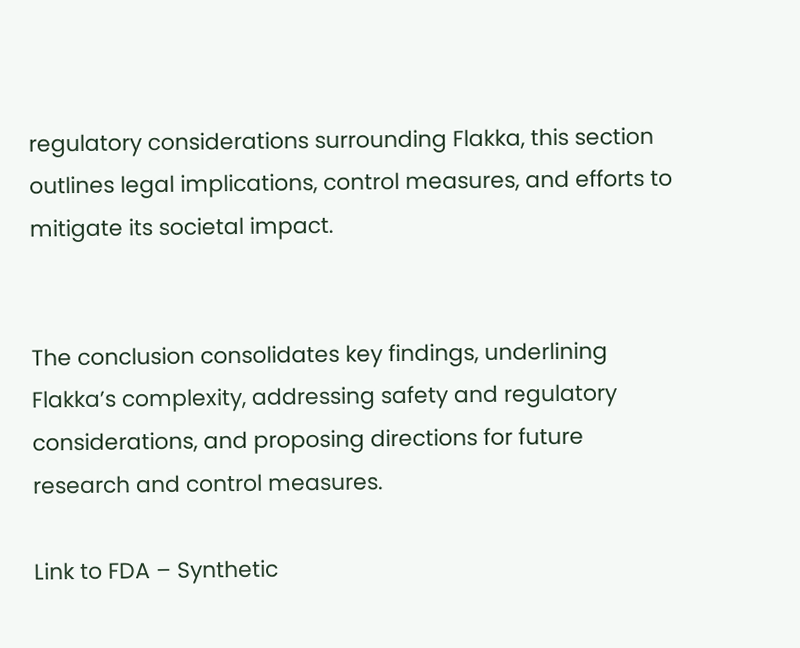regulatory considerations surrounding Flakka, this section outlines legal implications, control measures, and efforts to mitigate its societal impact.


The conclusion consolidates key findings, underlining Flakka’s complexity, addressing safety and regulatory considerations, and proposing directions for future research and control measures.

Link to FDA – Synthetic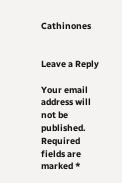Cathinones


Leave a Reply

Your email address will not be published. Required fields are marked *